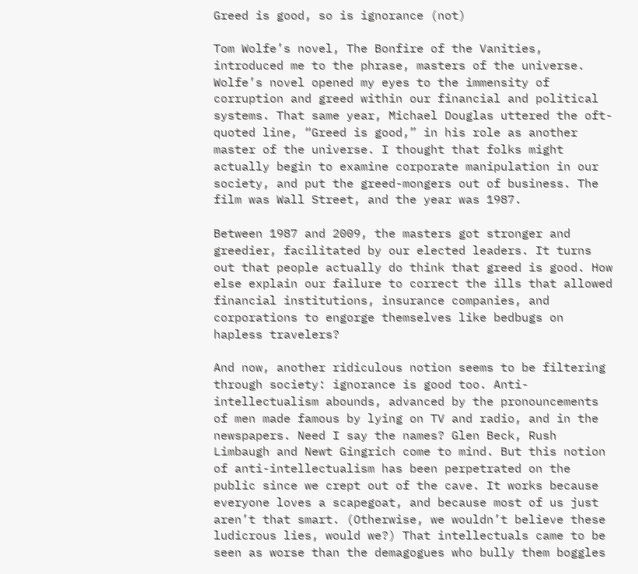Greed is good, so is ignorance (not)

Tom Wolfe’s novel, The Bonfire of the Vanities, introduced me to the phrase, masters of the universe. Wolfe’s novel opened my eyes to the immensity of corruption and greed within our financial and political systems. That same year, Michael Douglas uttered the oft-quoted line, “Greed is good,” in his role as another master of the universe. I thought that folks might actually begin to examine corporate manipulation in our society, and put the greed-mongers out of business. The film was Wall Street, and the year was 1987.

Between 1987 and 2009, the masters got stronger and greedier, facilitated by our elected leaders. It turns out that people actually do think that greed is good. How else explain our failure to correct the ills that allowed financial institutions, insurance companies, and corporations to engorge themselves like bedbugs on hapless travelers?

And now, another ridiculous notion seems to be filtering through society: ignorance is good too. Anti-intellectualism abounds, advanced by the pronouncements of men made famous by lying on TV and radio, and in the newspapers. Need I say the names? Glen Beck, Rush Limbaugh and Newt Gingrich come to mind. But this notion of anti-intellectualism has been perpetrated on the public since we crept out of the cave. It works because everyone loves a scapegoat, and because most of us just aren’t that smart. (Otherwise, we wouldn’t believe these ludicrous lies, would we?) That intellectuals came to be seen as worse than the demagogues who bully them boggles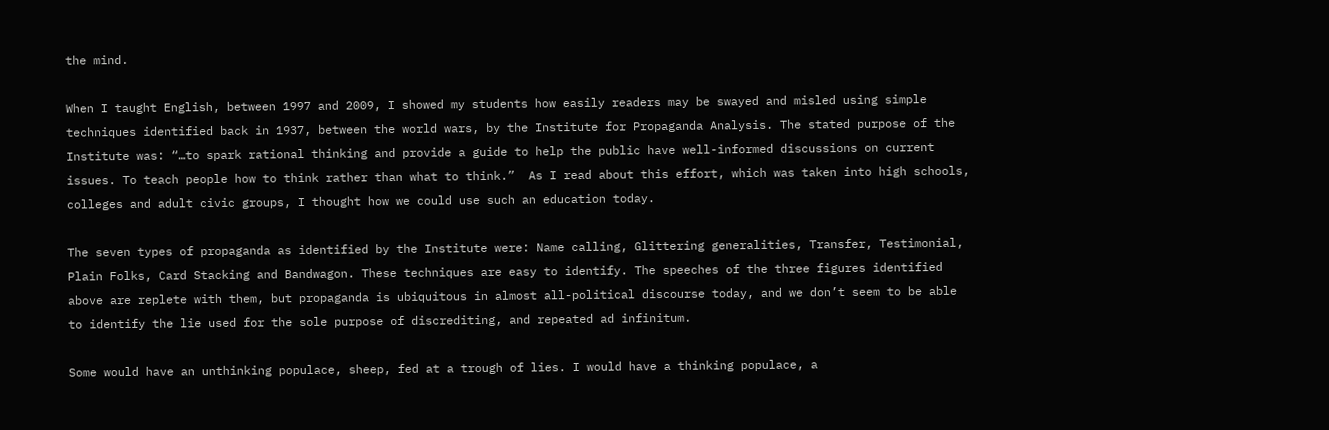the mind.

When I taught English, between 1997 and 2009, I showed my students how easily readers may be swayed and misled using simple techniques identified back in 1937, between the world wars, by the Institute for Propaganda Analysis. The stated purpose of the Institute was: “…to spark rational thinking and provide a guide to help the public have well-informed discussions on current issues. To teach people how to think rather than what to think.”  As I read about this effort, which was taken into high schools, colleges and adult civic groups, I thought how we could use such an education today.

The seven types of propaganda as identified by the Institute were: Name calling, Glittering generalities, Transfer, Testimonial, Plain Folks, Card Stacking and Bandwagon. These techniques are easy to identify. The speeches of the three figures identified above are replete with them, but propaganda is ubiquitous in almost all-political discourse today, and we don’t seem to be able to identify the lie used for the sole purpose of discrediting, and repeated ad infinitum.

Some would have an unthinking populace, sheep, fed at a trough of lies. I would have a thinking populace, a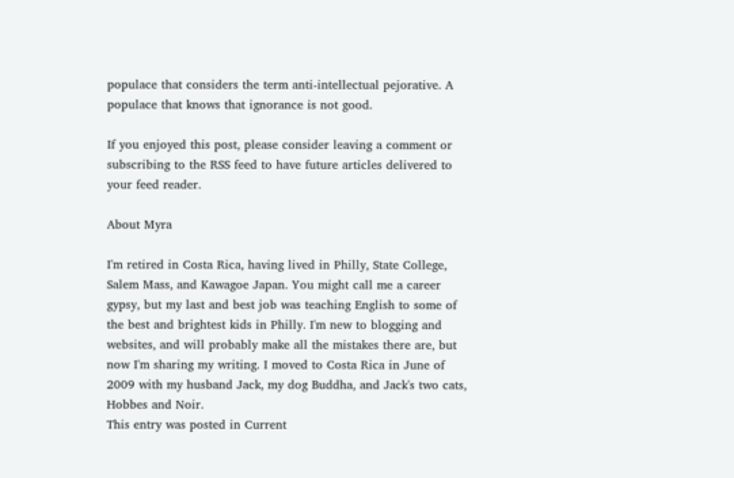populace that considers the term anti-intellectual pejorative. A populace that knows that ignorance is not good.

If you enjoyed this post, please consider leaving a comment or subscribing to the RSS feed to have future articles delivered to your feed reader.

About Myra

I'm retired in Costa Rica, having lived in Philly, State College, Salem Mass, and Kawagoe Japan. You might call me a career gypsy, but my last and best job was teaching English to some of the best and brightest kids in Philly. I'm new to blogging and websites, and will probably make all the mistakes there are, but now I'm sharing my writing. I moved to Costa Rica in June of 2009 with my husband Jack, my dog Buddha, and Jack's two cats, Hobbes and Noir.
This entry was posted in Current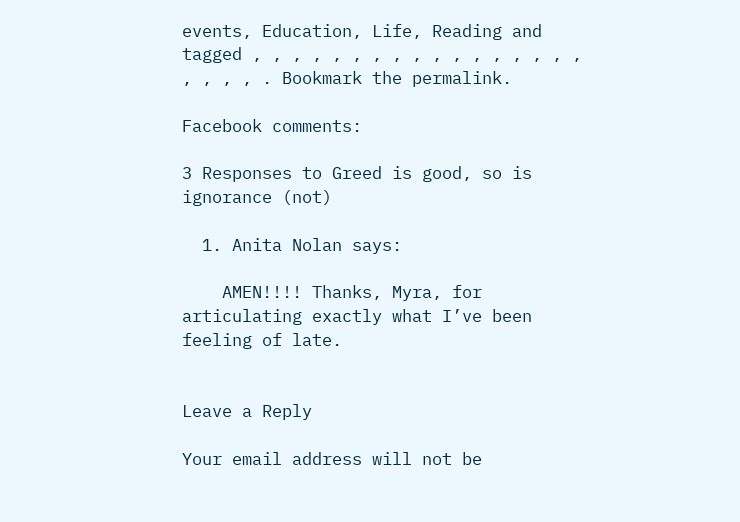events, Education, Life, Reading and tagged , , , , , , , , , , , , , , , , , , , , , . Bookmark the permalink.

Facebook comments:

3 Responses to Greed is good, so is ignorance (not)

  1. Anita Nolan says:

    AMEN!!!! Thanks, Myra, for articulating exactly what I’ve been feeling of late.


Leave a Reply

Your email address will not be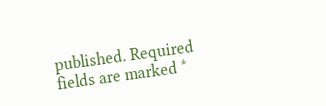published. Required fields are marked *